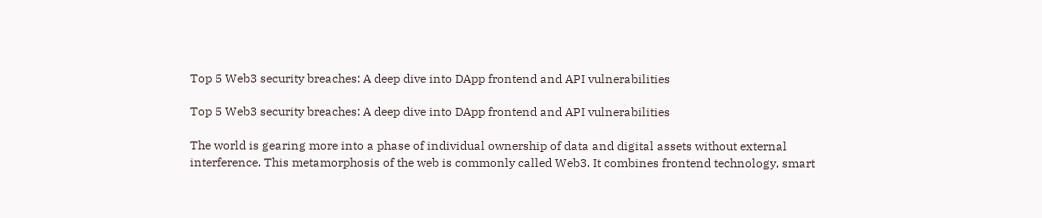Top 5 Web3 security breaches: A deep dive into DApp frontend and API vulnerabilities

Top 5 Web3 security breaches: A deep dive into DApp frontend and API vulnerabilities

The world is gearing more into a phase of individual ownership of data and digital assets without external interference. This metamorphosis of the web is commonly called Web3. It combines frontend technology, smart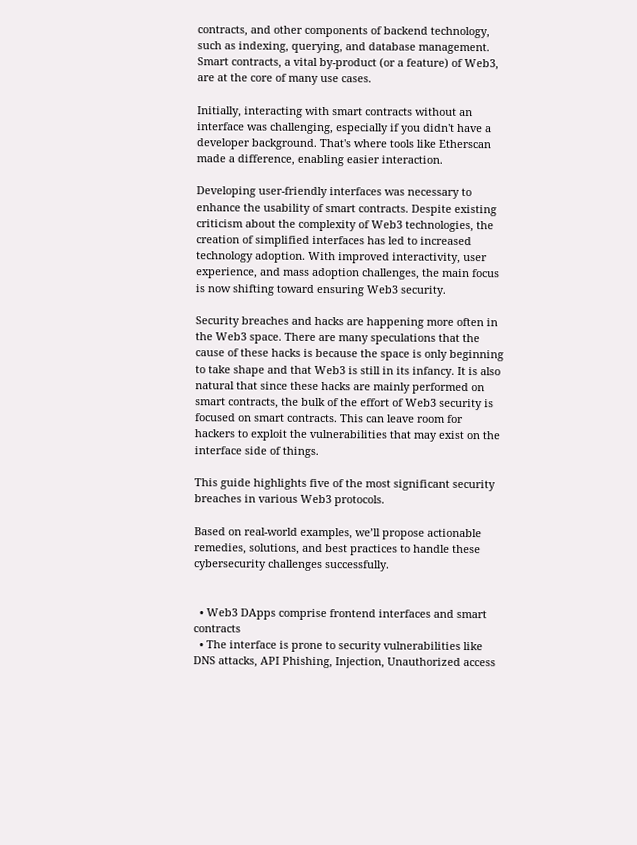contracts, and other components of backend technology, such as indexing, querying, and database management. Smart contracts, a vital by-product (or a feature) of Web3, are at the core of many use cases.

Initially, interacting with smart contracts without an interface was challenging, especially if you didn't have a developer background. That's where tools like Etherscan made a difference, enabling easier interaction.

Developing user-friendly interfaces was necessary to enhance the usability of smart contracts. Despite existing criticism about the complexity of Web3 technologies, the creation of simplified interfaces has led to increased technology adoption. With improved interactivity, user experience, and mass adoption challenges, the main focus is now shifting toward ensuring Web3 security.

Security breaches and hacks are happening more often in the Web3 space. There are many speculations that the cause of these hacks is because the space is only beginning to take shape and that Web3 is still in its infancy. It is also natural that since these hacks are mainly performed on smart contracts, the bulk of the effort of Web3 security is focused on smart contracts. This can leave room for hackers to exploit the vulnerabilities that may exist on the interface side of things.

This guide highlights five of the most significant security breaches in various Web3 protocols.

Based on real-world examples, we’ll propose actionable remedies, solutions, and best practices to handle these cybersecurity challenges successfully.


  • Web3 DApps comprise frontend interfaces and smart contracts
  • The interface is prone to security vulnerabilities like DNS attacks, API Phishing, Injection, Unauthorized access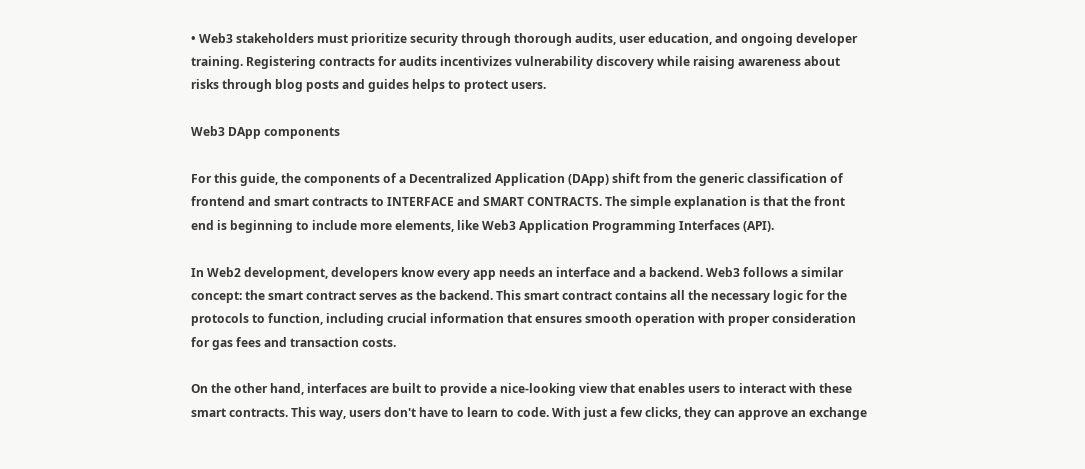• Web3 stakeholders must prioritize security through thorough audits, user education, and ongoing developer training. Registering contracts for audits incentivizes vulnerability discovery while raising awareness about risks through blog posts and guides helps to protect users.

Web3 DApp components

For this guide, the components of a Decentralized Application (DApp) shift from the generic classification of frontend and smart contracts to INTERFACE and SMART CONTRACTS. The simple explanation is that the front end is beginning to include more elements, like Web3 Application Programming Interfaces (API).

In Web2 development, developers know every app needs an interface and a backend. Web3 follows a similar concept: the smart contract serves as the backend. This smart contract contains all the necessary logic for the protocols to function, including crucial information that ensures smooth operation with proper consideration for gas fees and transaction costs.

On the other hand, interfaces are built to provide a nice-looking view that enables users to interact with these smart contracts. This way, users don't have to learn to code. With just a few clicks, they can approve an exchange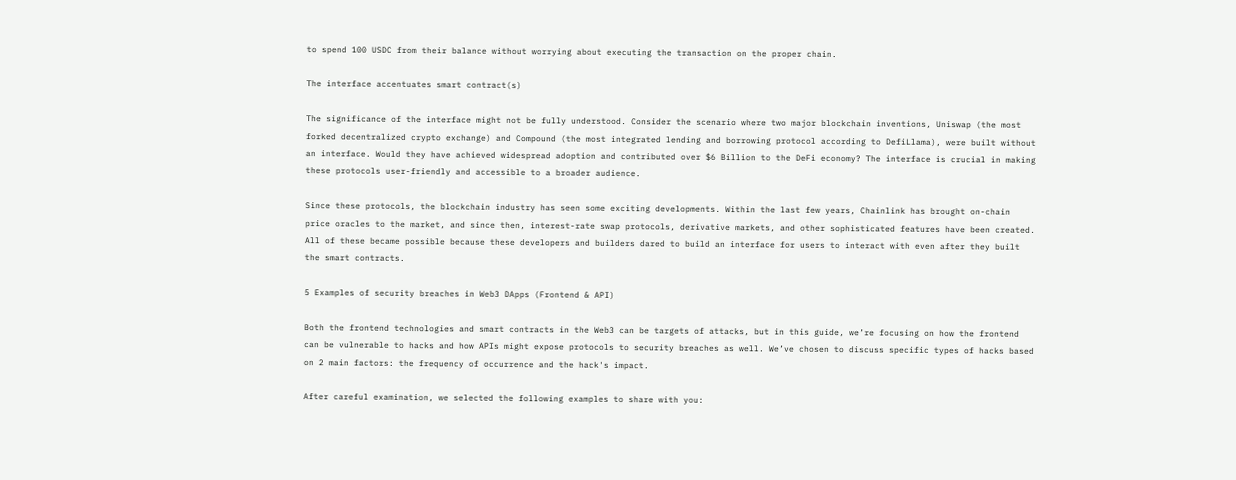to spend 100 USDC from their balance without worrying about executing the transaction on the proper chain.

The interface accentuates smart contract(s)

The significance of the interface might not be fully understood. Consider the scenario where two major blockchain inventions, Uniswap (the most forked decentralized crypto exchange) and Compound (the most integrated lending and borrowing protocol according to DefiLlama), were built without an interface. Would they have achieved widespread adoption and contributed over $6 Billion to the DeFi economy? The interface is crucial in making these protocols user-friendly and accessible to a broader audience.

Since these protocols, the blockchain industry has seen some exciting developments. Within the last few years, Chainlink has brought on-chain price oracles to the market, and since then, interest-rate swap protocols, derivative markets, and other sophisticated features have been created. All of these became possible because these developers and builders dared to build an interface for users to interact with even after they built the smart contracts.

5 Examples of security breaches in Web3 DApps (Frontend & API)

Both the frontend technologies and smart contracts in the Web3 can be targets of attacks, but in this guide, we’re focusing on how the frontend can be vulnerable to hacks and how APIs might expose protocols to security breaches as well. We’ve chosen to discuss specific types of hacks based on 2 main factors: the frequency of occurrence and the hack's impact.

After careful examination, we selected the following examples to share with you: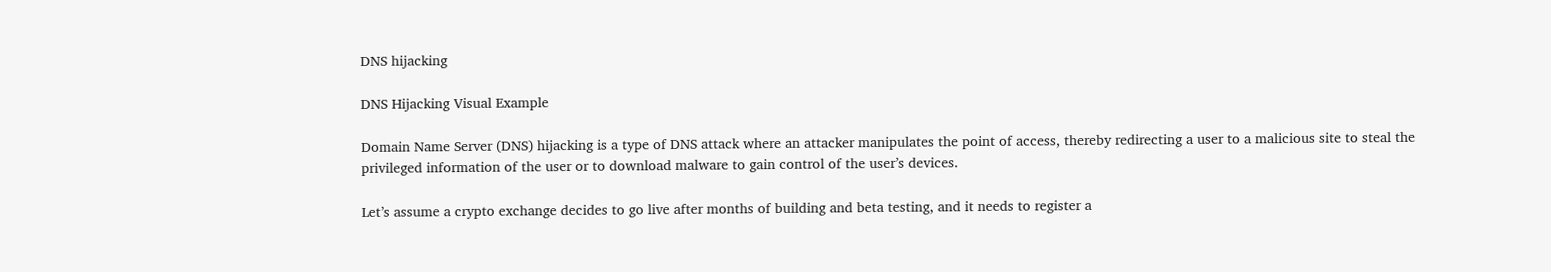DNS hijacking

DNS Hijacking Visual Example

Domain Name Server (DNS) hijacking is a type of DNS attack where an attacker manipulates the point of access, thereby redirecting a user to a malicious site to steal the privileged information of the user or to download malware to gain control of the user’s devices.

Let’s assume a crypto exchange decides to go live after months of building and beta testing, and it needs to register a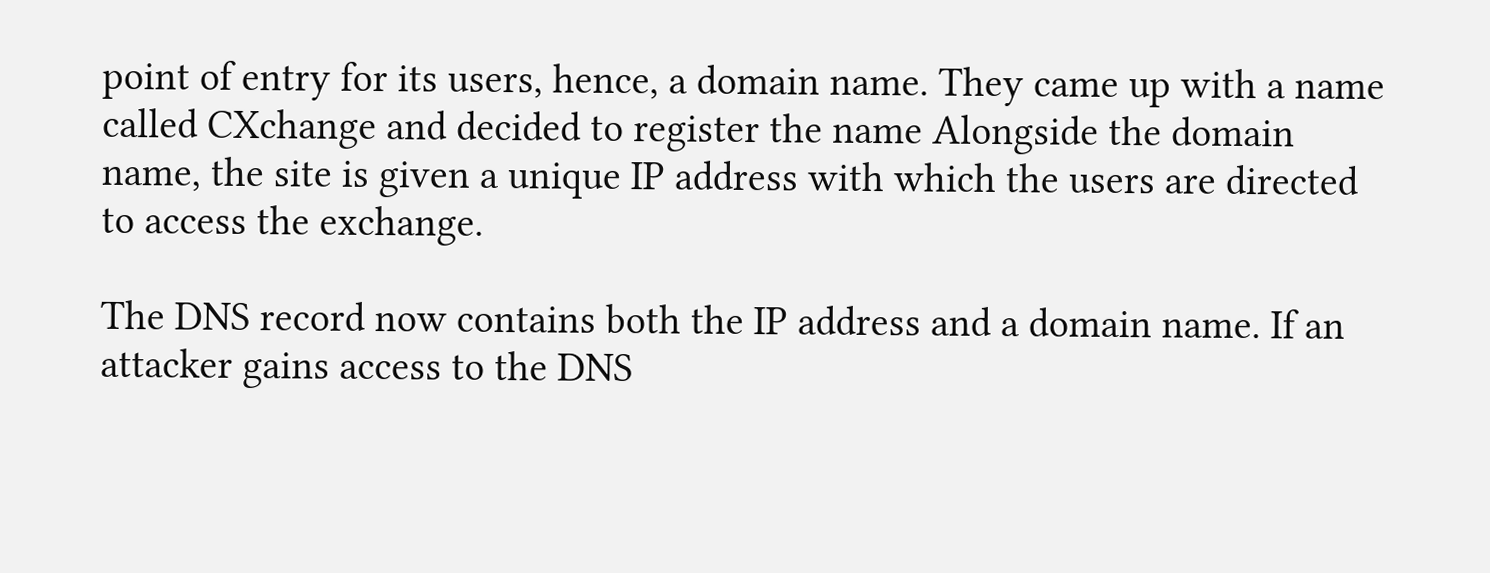point of entry for its users, hence, a domain name. They came up with a name called CXchange and decided to register the name Alongside the domain name, the site is given a unique IP address with which the users are directed to access the exchange.

The DNS record now contains both the IP address and a domain name. If an attacker gains access to the DNS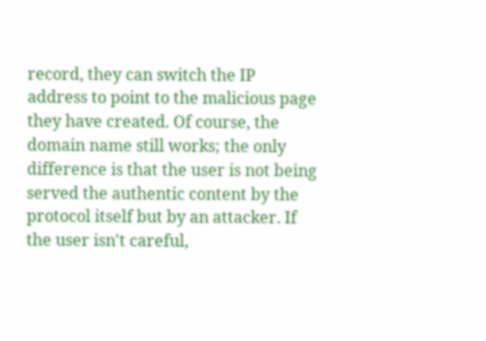record, they can switch the IP address to point to the malicious page they have created. Of course, the domain name still works; the only difference is that the user is not being served the authentic content by the protocol itself but by an attacker. If the user isn't careful,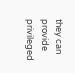they can provide privileged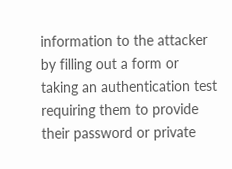information to the attacker by filling out a form or taking an authentication test requiring them to provide their password or private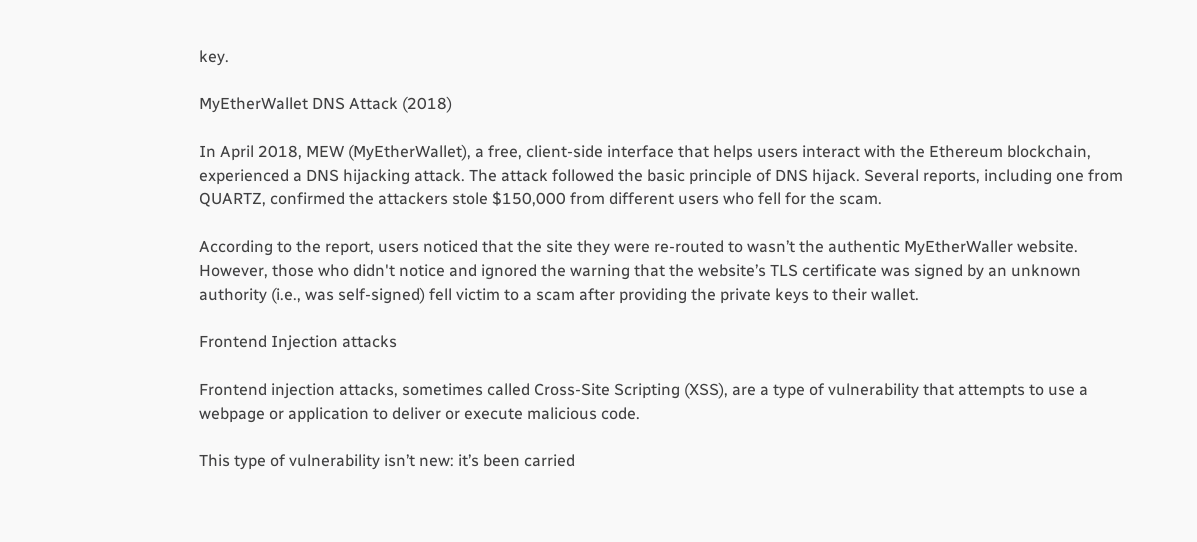key.

MyEtherWallet DNS Attack (2018)

In April 2018, MEW (MyEtherWallet), a free, client-side interface that helps users interact with the Ethereum blockchain, experienced a DNS hijacking attack. The attack followed the basic principle of DNS hijack. Several reports, including one from QUARTZ, confirmed the attackers stole $150,000 from different users who fell for the scam.

According to the report, users noticed that the site they were re-routed to wasn’t the authentic MyEtherWaller website. However, those who didn't notice and ignored the warning that the website’s TLS certificate was signed by an unknown authority (i.e., was self-signed) fell victim to a scam after providing the private keys to their wallet.

Frontend Injection attacks

Frontend injection attacks, sometimes called Cross-Site Scripting (XSS), are a type of vulnerability that attempts to use a webpage or application to deliver or execute malicious code.

This type of vulnerability isn’t new: it’s been carried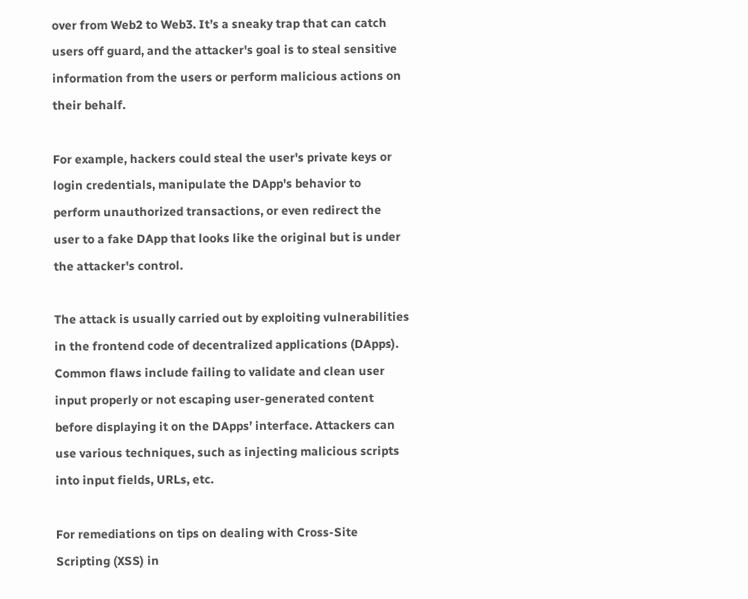over from Web2 to Web3. It’s a sneaky trap that can catch users off guard, and the attacker's goal is to steal sensitive information from the users or perform malicious actions on their behalf.

For example, hackers could steal the user's private keys or login credentials, manipulate the DApp's behavior to perform unauthorized transactions, or even redirect the user to a fake DApp that looks like the original but is under the attacker's control.

The attack is usually carried out by exploiting vulnerabilities in the frontend code of decentralized applications (DApps). Common flaws include failing to validate and clean user input properly or not escaping user-generated content before displaying it on the DApps’ interface. Attackers can use various techniques, such as injecting malicious scripts into input fields, URLs, etc.

For remediations on tips on dealing with Cross-Site Scripting (XSS) in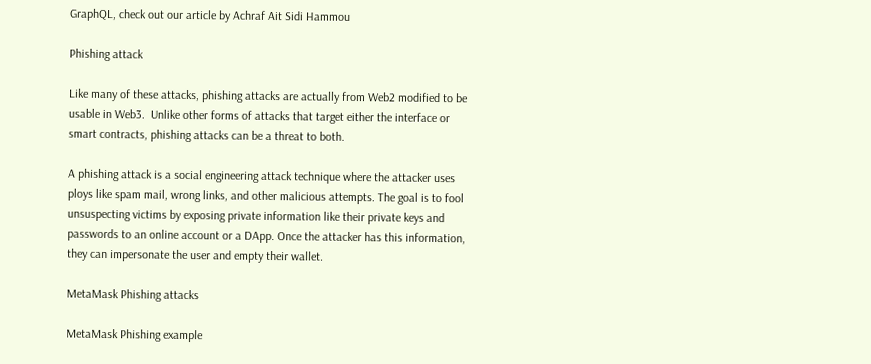GraphQL, check out our article by Achraf Ait Sidi Hammou

Phishing attack

Like many of these attacks, phishing attacks are actually from Web2 modified to be usable in Web3.  Unlike other forms of attacks that target either the interface or smart contracts, phishing attacks can be a threat to both.

A phishing attack is a social engineering attack technique where the attacker uses ploys like spam mail, wrong links, and other malicious attempts. The goal is to fool unsuspecting victims by exposing private information like their private keys and passwords to an online account or a DApp. Once the attacker has this information, they can impersonate the user and empty their wallet.

MetaMask Phishing attacks

MetaMask Phishing example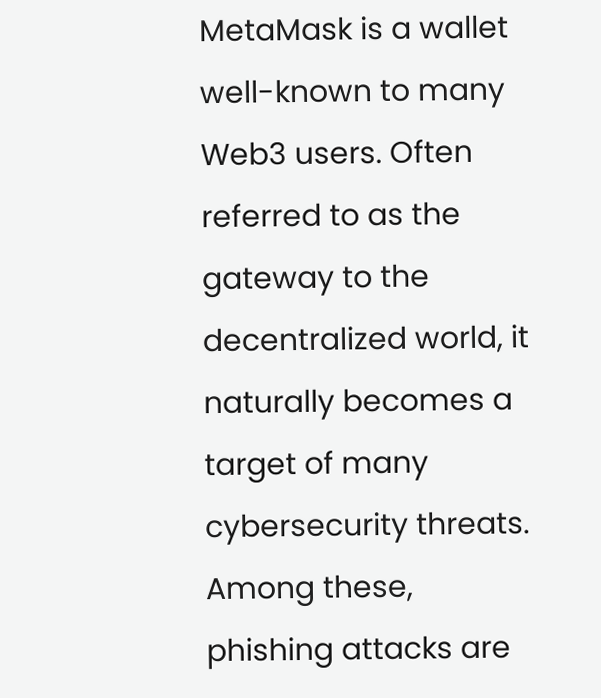MetaMask is a wallet well-known to many Web3 users. Often referred to as the gateway to the decentralized world, it naturally becomes a target of many cybersecurity threats. Among these, phishing attacks are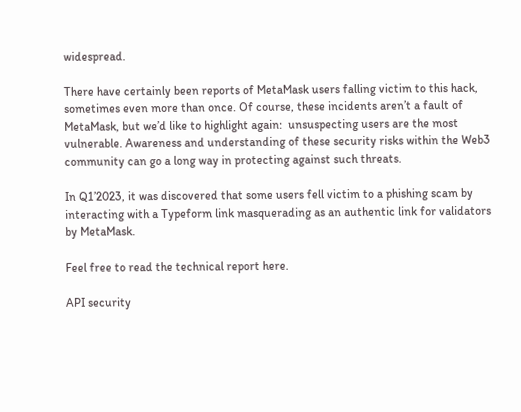widespread.

There have certainly been reports of MetaMask users falling victim to this hack, sometimes even more than once. Of course, these incidents aren’t a fault of MetaMask, but we’d like to highlight again:  unsuspecting users are the most vulnerable. Awareness and understanding of these security risks within the Web3 community can go a long way in protecting against such threats.

In Q1’2023, it was discovered that some users fell victim to a phishing scam by interacting with a Typeform link masquerading as an authentic link for validators by MetaMask.

Feel free to read the technical report here.

API security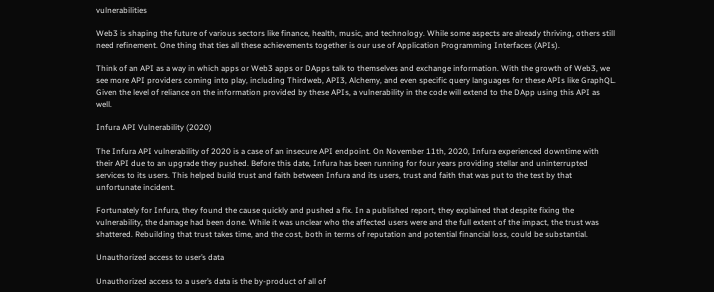vulnerabilities

Web3 is shaping the future of various sectors like finance, health, music, and technology. While some aspects are already thriving, others still need refinement. One thing that ties all these achievements together is our use of Application Programming Interfaces (APIs).

Think of an API as a way in which apps or Web3 apps or DApps talk to themselves and exchange information. With the growth of Web3, we see more API providers coming into play, including Thirdweb, API3, Alchemy, and even specific query languages for these APIs like GraphQL. Given the level of reliance on the information provided by these APIs, a vulnerability in the code will extend to the DApp using this API as well.

Infura API Vulnerability (2020)

The Infura API vulnerability of 2020 is a case of an insecure API endpoint. On November 11th, 2020, Infura experienced downtime with their API due to an upgrade they pushed. Before this date, Infura has been running for four years providing stellar and uninterrupted services to its users. This helped build trust and faith between Infura and its users, trust and faith that was put to the test by that unfortunate incident.

Fortunately for Infura, they found the cause quickly and pushed a fix. In a published report, they explained that despite fixing the vulnerability, the damage had been done. While it was unclear who the affected users were and the full extent of the impact, the trust was shattered. Rebuilding that trust takes time, and the cost, both in terms of reputation and potential financial loss, could be substantial.

Unauthorized access to user’s data

Unauthorized access to a user’s data is the by-product of all of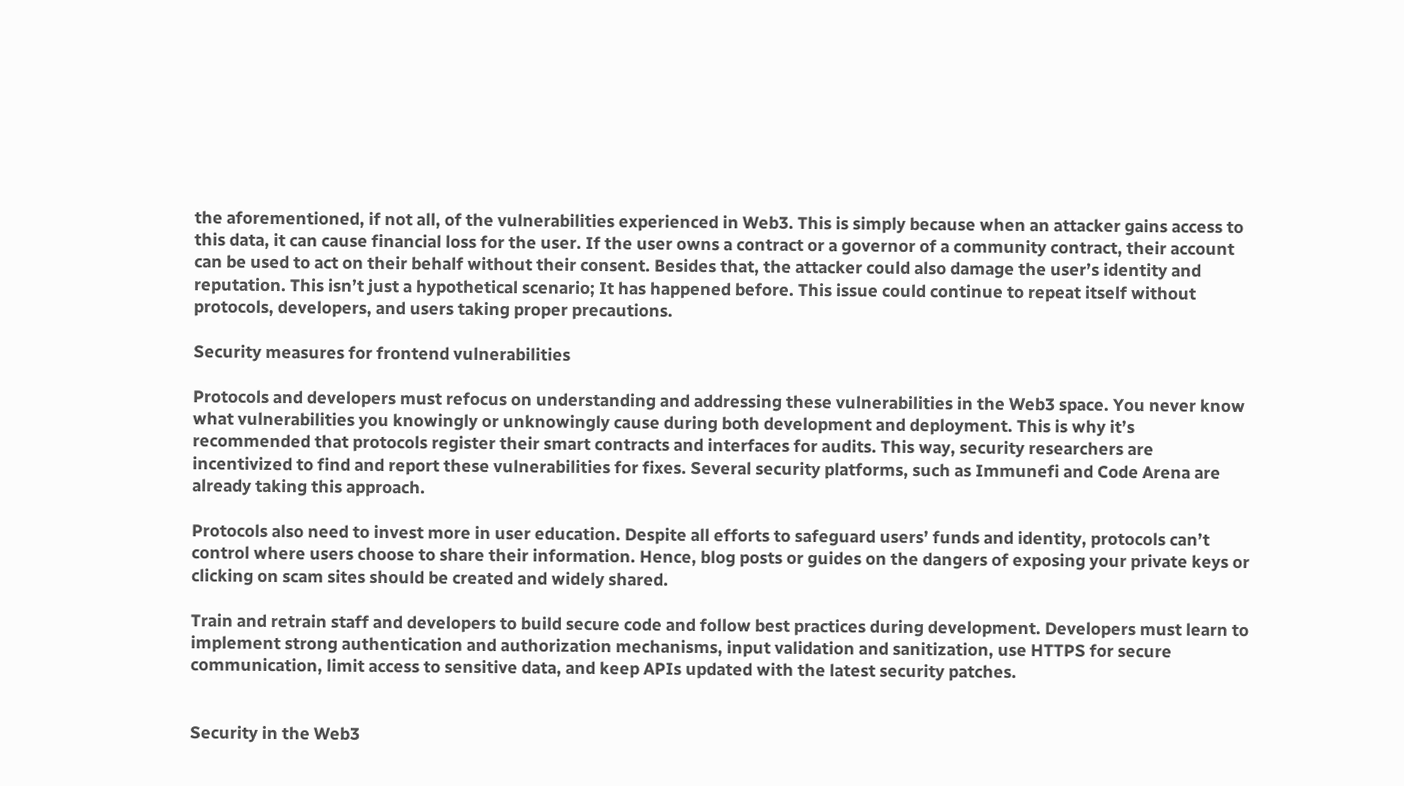the aforementioned, if not all, of the vulnerabilities experienced in Web3. This is simply because when an attacker gains access to this data, it can cause financial loss for the user. If the user owns a contract or a governor of a community contract, their account can be used to act on their behalf without their consent. Besides that, the attacker could also damage the user’s identity and reputation. This isn’t just a hypothetical scenario; It has happened before. This issue could continue to repeat itself without protocols, developers, and users taking proper precautions.

Security measures for frontend vulnerabilities

Protocols and developers must refocus on understanding and addressing these vulnerabilities in the Web3 space. You never know what vulnerabilities you knowingly or unknowingly cause during both development and deployment. This is why it’s recommended that protocols register their smart contracts and interfaces for audits. This way, security researchers are incentivized to find and report these vulnerabilities for fixes. Several security platforms, such as Immunefi and Code Arena are already taking this approach.

Protocols also need to invest more in user education. Despite all efforts to safeguard users’ funds and identity, protocols can’t control where users choose to share their information. Hence, blog posts or guides on the dangers of exposing your private keys or clicking on scam sites should be created and widely shared.

Train and retrain staff and developers to build secure code and follow best practices during development. Developers must learn to implement strong authentication and authorization mechanisms, input validation and sanitization, use HTTPS for secure communication, limit access to sensitive data, and keep APIs updated with the latest security patches.


Security in the Web3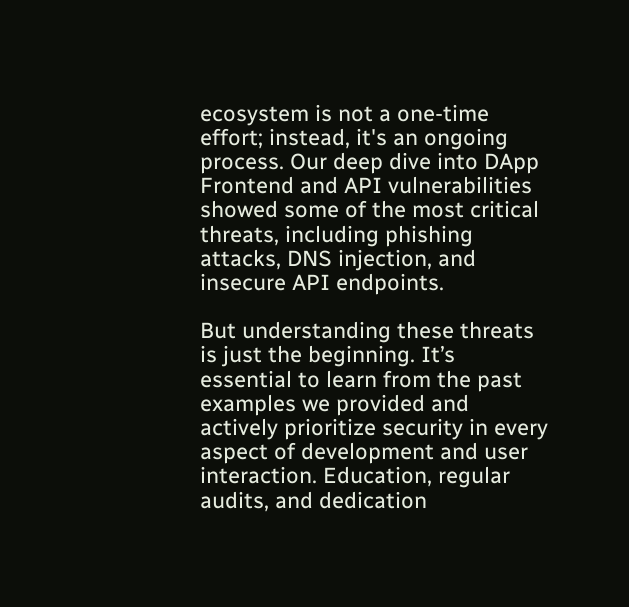ecosystem is not a one-time effort; instead, it's an ongoing process. Our deep dive into DApp Frontend and API vulnerabilities showed some of the most critical threats, including phishing attacks, DNS injection, and insecure API endpoints.

But understanding these threats is just the beginning. It’s essential to learn from the past examples we provided and actively prioritize security in every aspect of development and user interaction. Education, regular audits, and dedication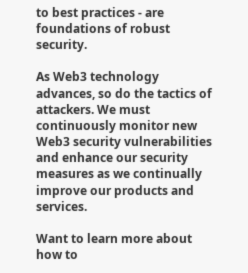to best practices - are foundations of robust security.

As Web3 technology advances, so do the tactics of attackers. We must continuously monitor new Web3 security vulnerabilities and enhance our security measures as we continually improve our products and services.

Want to learn more about how to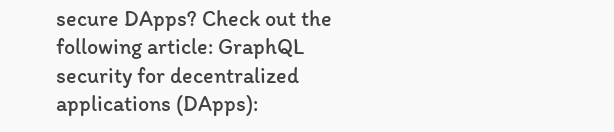secure DApps? Check out the following article: GraphQL security for decentralized applications (DApps):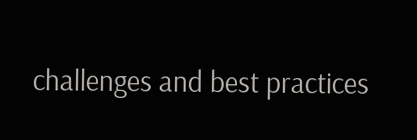challenges and best practices